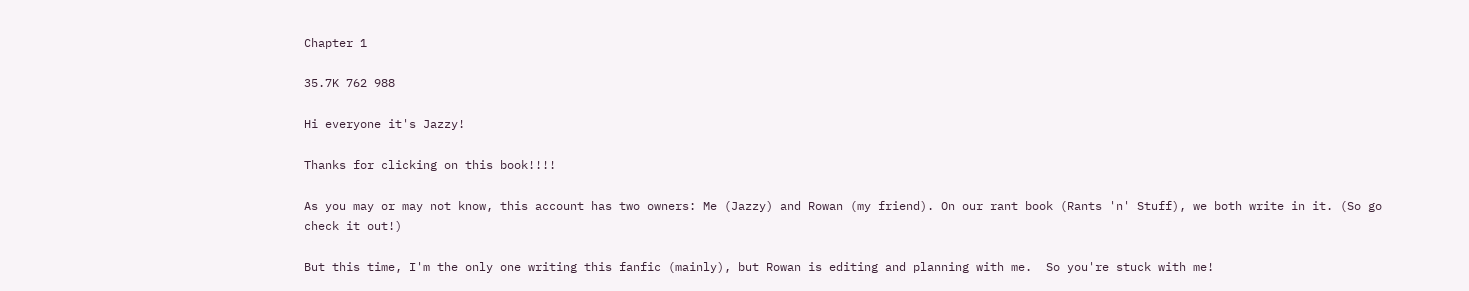Chapter 1

35.7K 762 988

Hi everyone it's Jazzy!

Thanks for clicking on this book!!!!

As you may or may not know, this account has two owners: Me (Jazzy) and Rowan (my friend). On our rant book (Rants 'n' Stuff), we both write in it. (So go check it out!)

But this time, I'm the only one writing this fanfic (mainly), but Rowan is editing and planning with me.  So you're stuck with me!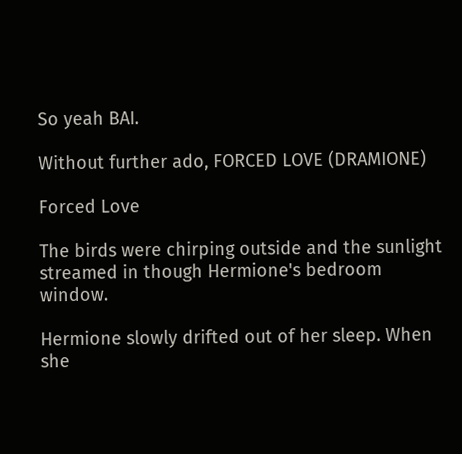So yeah BAI.

Without further ado, FORCED LOVE (DRAMIONE)

Forced Love

The birds were chirping outside and the sunlight streamed in though Hermione's bedroom window.

Hermione slowly drifted out of her sleep. When she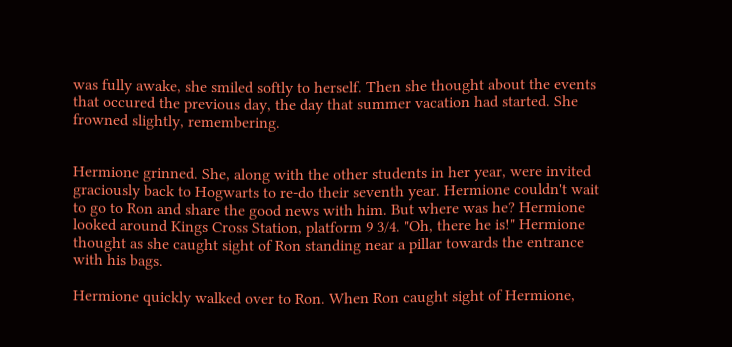was fully awake, she smiled softly to herself. Then she thought about the events that occured the previous day, the day that summer vacation had started. She frowned slightly, remembering.


Hermione grinned. She, along with the other students in her year, were invited graciously back to Hogwarts to re-do their seventh year. Hermione couldn't wait to go to Ron and share the good news with him. But where was he? Hermione looked around Kings Cross Station, platform 9 3/4. "Oh, there he is!" Hermione thought as she caught sight of Ron standing near a pillar towards the entrance with his bags.

Hermione quickly walked over to Ron. When Ron caught sight of Hermione,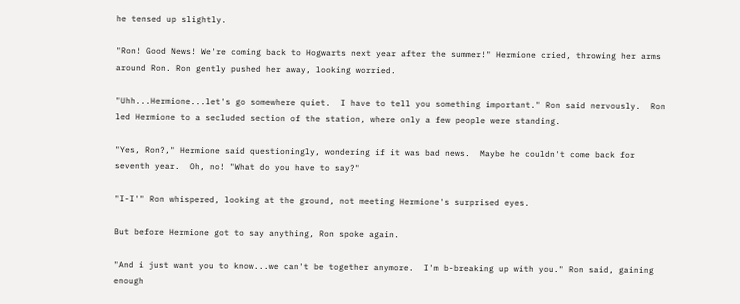he tensed up slightly.

"Ron! Good News! We're coming back to Hogwarts next year after the summer!" Hermione cried, throwing her arms around Ron. Ron gently pushed her away, looking worried.

"Uhh...Hermione...let's go somewhere quiet.  I have to tell you something important." Ron said nervously.  Ron led Hermione to a secluded section of the station, where only a few people were standing.

"Yes, Ron?," Hermione said questioningly, wondering if it was bad news.  Maybe he couldn't come back for seventh year.  Oh, no! "What do you have to say?"

"I-I'" Ron whispered, looking at the ground, not meeting Hermione's surprised eyes.

But before Hermione got to say anything, Ron spoke again.

"And i just want you to know...we can't be together anymore.  I'm b-breaking up with you." Ron said, gaining enough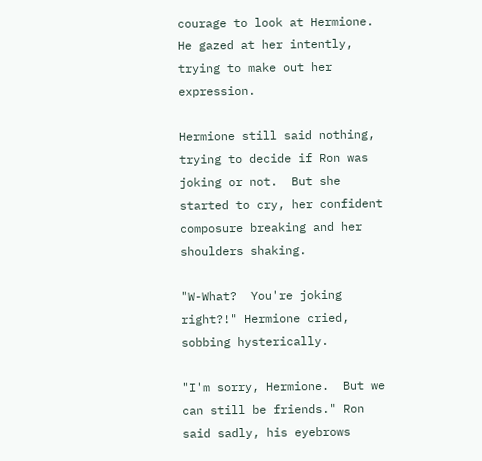courage to look at Hermione.  He gazed at her intently, trying to make out her expression.

Hermione still said nothing, trying to decide if Ron was joking or not.  But she started to cry, her confident composure breaking and her shoulders shaking.

"W-What?  You're joking right?!" Hermione cried, sobbing hysterically.

"I'm sorry, Hermione.  But we can still be friends." Ron said sadly, his eyebrows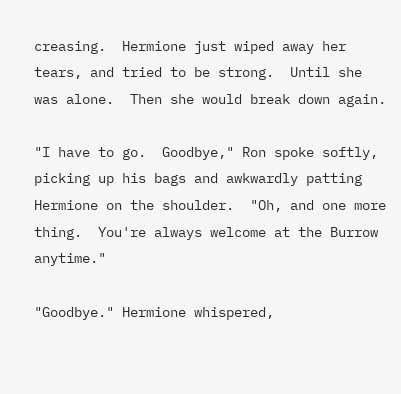creasing.  Hermione just wiped away her tears, and tried to be strong.  Until she was alone.  Then she would break down again.

"I have to go.  Goodbye," Ron spoke softly, picking up his bags and awkwardly patting Hermione on the shoulder.  "Oh, and one more thing.  You're always welcome at the Burrow anytime."

"Goodbye." Hermione whispered,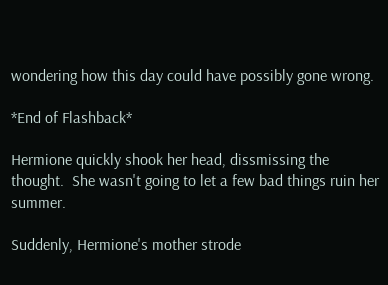wondering how this day could have possibly gone wrong.

*End of Flashback*

Hermione quickly shook her head, dissmissing the thought.  She wasn't going to let a few bad things ruin her summer.

Suddenly, Hermione's mother strode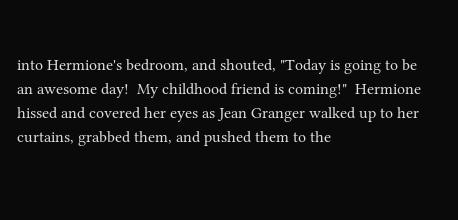into Hermione's bedroom, and shouted, "Today is going to be an awesome day!  My childhood friend is coming!"  Hermione hissed and covered her eyes as Jean Granger walked up to her curtains, grabbed them, and pushed them to the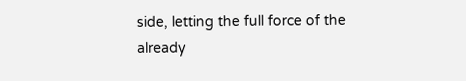side, letting the full force of the already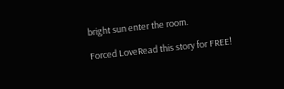bright sun enter the room.

Forced LoveRead this story for FREE!